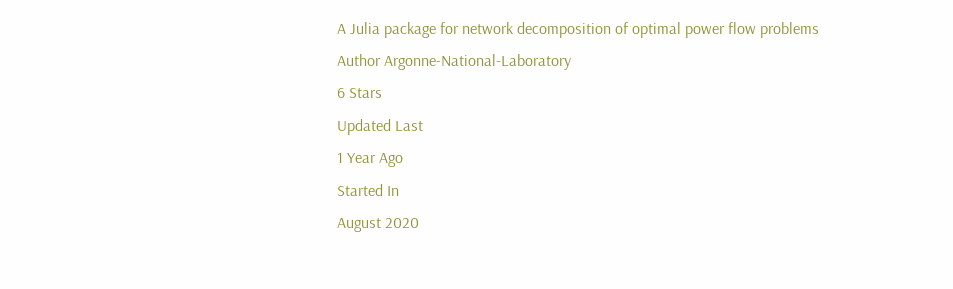A Julia package for network decomposition of optimal power flow problems
Author Argonne-National-Laboratory
6 Stars
Updated Last
1 Year Ago
Started In
August 2020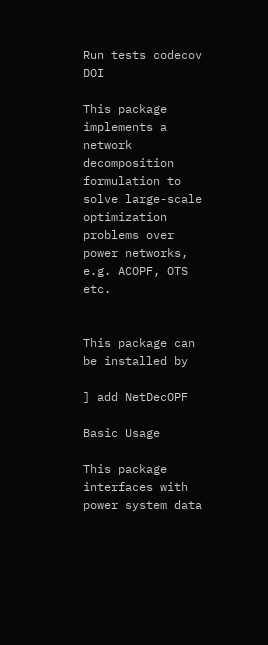Run tests codecov DOI

This package implements a network decomposition formulation to solve large-scale optimization problems over power networks, e.g. ACOPF, OTS etc.


This package can be installed by

] add NetDecOPF

Basic Usage

This package interfaces with power system data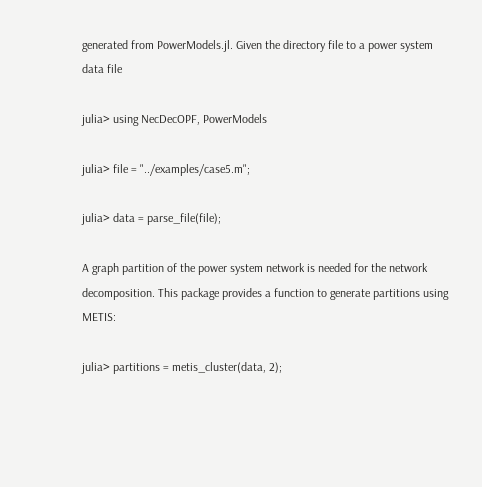generated from PowerModels.jl. Given the directory file to a power system data file

julia> using NecDecOPF, PowerModels

julia> file = "../examples/case5.m";

julia> data = parse_file(file);

A graph partition of the power system network is needed for the network decomposition. This package provides a function to generate partitions using METIS:

julia> partitions = metis_cluster(data, 2);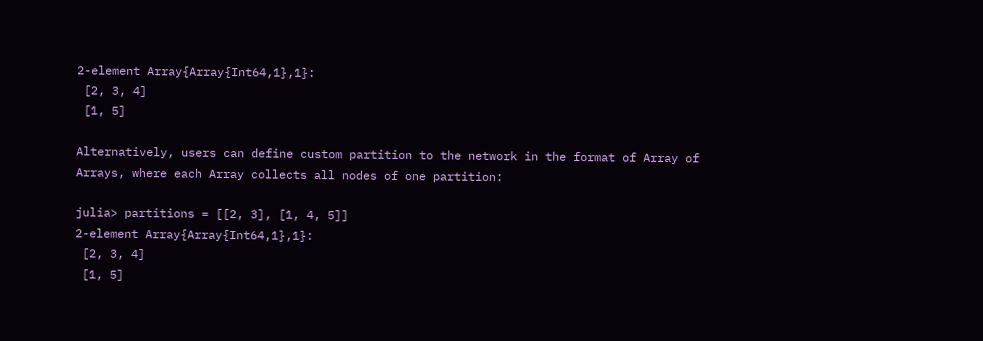2-element Array{Array{Int64,1},1}:
 [2, 3, 4]
 [1, 5]

Alternatively, users can define custom partition to the network in the format of Array of Arrays, where each Array collects all nodes of one partition:

julia> partitions = [[2, 3], [1, 4, 5]]
2-element Array{Array{Int64,1},1}:
 [2, 3, 4]
 [1, 5]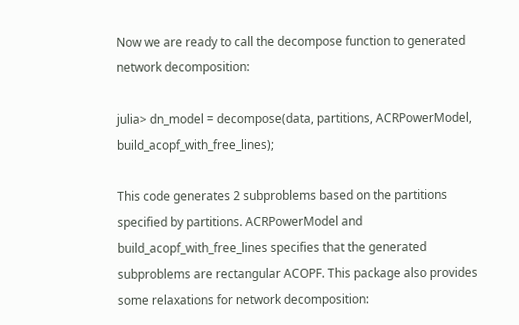Now we are ready to call the decompose function to generated network decomposition:

julia> dn_model = decompose(data, partitions, ACRPowerModel, build_acopf_with_free_lines);

This code generates 2 subproblems based on the partitions specified by partitions. ACRPowerModel and build_acopf_with_free_lines specifies that the generated subproblems are rectangular ACOPF. This package also provides some relaxations for network decomposition: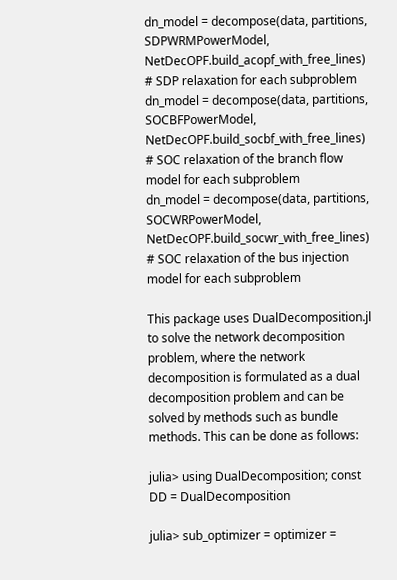dn_model = decompose(data, partitions, SDPWRMPowerModel, NetDecOPF.build_acopf_with_free_lines) # SDP relaxation for each subproblem
dn_model = decompose(data, partitions, SOCBFPowerModel, NetDecOPF.build_socbf_with_free_lines) # SOC relaxation of the branch flow model for each subproblem
dn_model = decompose(data, partitions, SOCWRPowerModel, NetDecOPF.build_socwr_with_free_lines) # SOC relaxation of the bus injection model for each subproblem

This package uses DualDecomposition.jl to solve the network decomposition problem, where the network decomposition is formulated as a dual decomposition problem and can be solved by methods such as bundle methods. This can be done as follows:

julia> using DualDecomposition; const DD = DualDecomposition

julia> sub_optimizer = optimizer =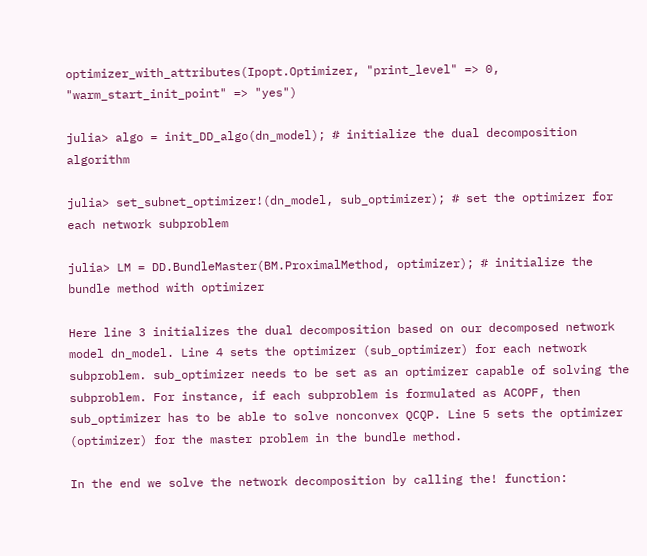optimizer_with_attributes(Ipopt.Optimizer, "print_level" => 0, "warm_start_init_point" => "yes")

julia> algo = init_DD_algo(dn_model); # initialize the dual decomposition algorithm

julia> set_subnet_optimizer!(dn_model, sub_optimizer); # set the optimizer for each network subproblem

julia> LM = DD.BundleMaster(BM.ProximalMethod, optimizer); # initialize the bundle method with optimizer

Here line 3 initializes the dual decomposition based on our decomposed network model dn_model. Line 4 sets the optimizer (sub_optimizer) for each network subproblem. sub_optimizer needs to be set as an optimizer capable of solving the subproblem. For instance, if each subproblem is formulated as ACOPF, then sub_optimizer has to be able to solve nonconvex QCQP. Line 5 sets the optimizer (optimizer) for the master problem in the bundle method.

In the end we solve the network decomposition by calling the! function: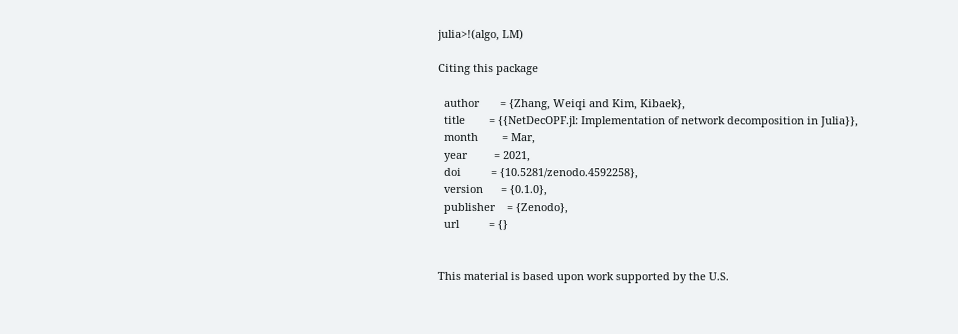julia>!(algo, LM)

Citing this package

  author       = {Zhang, Weiqi and Kim, Kibaek},
  title        = {{NetDecOPF.jl: Implementation of network decomposition in Julia}},
  month        = Mar,
  year         = 2021,
  doi          = {10.5281/zenodo.4592258},
  version      = {0.1.0},
  publisher    = {Zenodo},
  url          = {}


This material is based upon work supported by the U.S.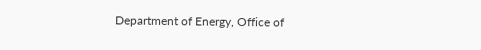Department of Energy, Office of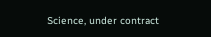Science, under contract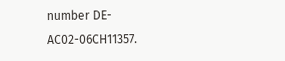number DE-AC02-06CH11357.